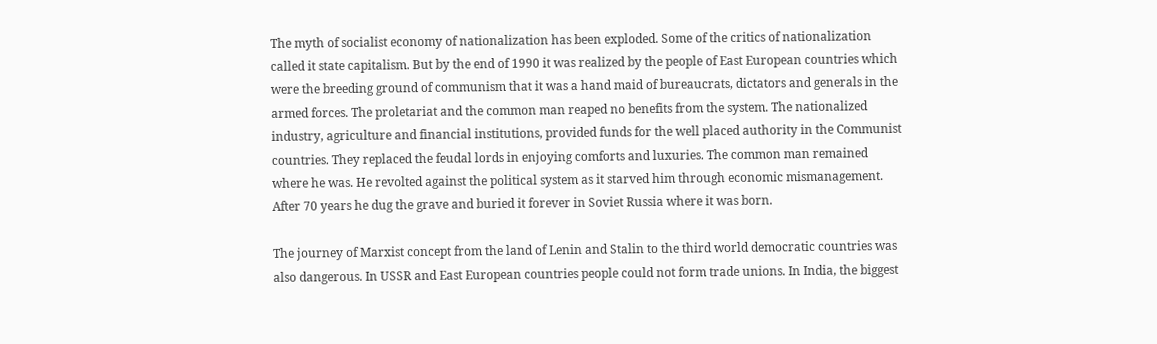The myth of socialist economy of nationalization has been exploded. Some of the critics of nationalization called it state capitalism. But by the end of 1990 it was realized by the people of East European countries which were the breeding ground of communism that it was a hand maid of bureaucrats, dictators and generals in the armed forces. The proletariat and the common man reaped no benefits from the system. The nationalized industry, agriculture and financial institutions, provided funds for the well placed authority in the Communist countries. They replaced the feudal lords in enjoying comforts and luxuries. The common man remained where he was. He revolted against the political system as it starved him through economic mismanagement. After 70 years he dug the grave and buried it forever in Soviet Russia where it was born.

The journey of Marxist concept from the land of Lenin and Stalin to the third world democratic countries was also dangerous. In USSR and East European countries people could not form trade unions. In India, the biggest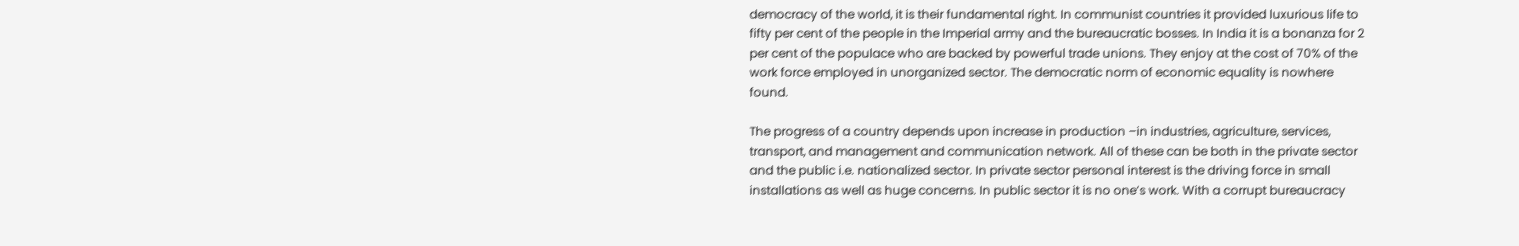democracy of the world, it is their fundamental right. In communist countries it provided luxurious life to fifty per cent of the people in the Imperial army and the bureaucratic bosses. In India it is a bonanza for 2 per cent of the populace who are backed by powerful trade unions. They enjoy at the cost of 70% of the work force employed in unorganized sector. The democratic norm of economic equality is nowhere found.

The progress of a country depends upon increase in production –in industries, agriculture, services, transport, and management and communication network. All of these can be both in the private sector and the public i.e. nationalized sector. In private sector personal interest is the driving force in small installations as well as huge concerns. In public sector it is no one’s work. With a corrupt bureaucracy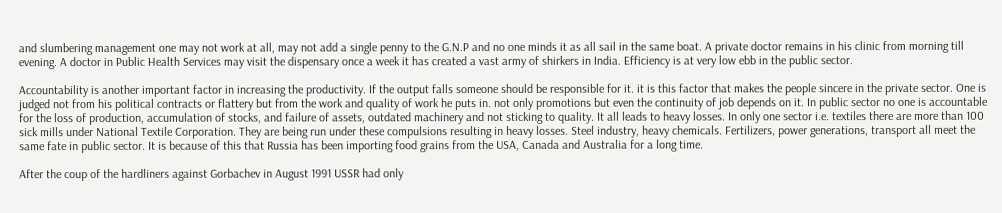and slumbering management one may not work at all, may not add a single penny to the G.N.P and no one minds it as all sail in the same boat. A private doctor remains in his clinic from morning till evening. A doctor in Public Health Services may visit the dispensary once a week it has created a vast army of shirkers in India. Efficiency is at very low ebb in the public sector.

Accountability is another important factor in increasing the productivity. If the output falls someone should be responsible for it. it is this factor that makes the people sincere in the private sector. One is judged not from his political contracts or flattery but from the work and quality of work he puts in. not only promotions but even the continuity of job depends on it. In public sector no one is accountable for the loss of production, accumulation of stocks, and failure of assets, outdated machinery and not sticking to quality. It all leads to heavy losses. In only one sector i.e. textiles there are more than 100 sick mills under National Textile Corporation. They are being run under these compulsions resulting in heavy losses. Steel industry, heavy chemicals. Fertilizers, power generations, transport all meet the same fate in public sector. It is because of this that Russia has been importing food grains from the USA, Canada and Australia for a long time.

After the coup of the hardliners against Gorbachev in August 1991 USSR had only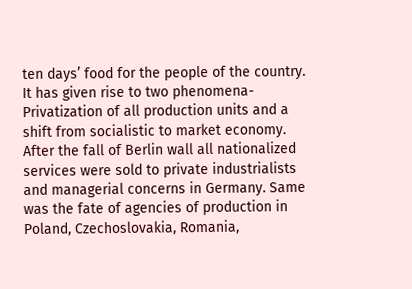ten days’ food for the people of the country. It has given rise to two phenomena- Privatization of all production units and a shift from socialistic to market economy. After the fall of Berlin wall all nationalized services were sold to private industrialists and managerial concerns in Germany. Same was the fate of agencies of production in Poland, Czechoslovakia, Romania,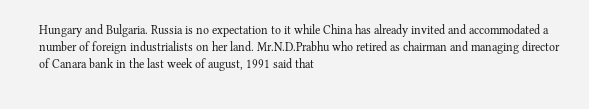Hungary and Bulgaria. Russia is no expectation to it while China has already invited and accommodated a number of foreign industrialists on her land. Mr.N.D.Prabhu who retired as chairman and managing director of Canara bank in the last week of august, 1991 said that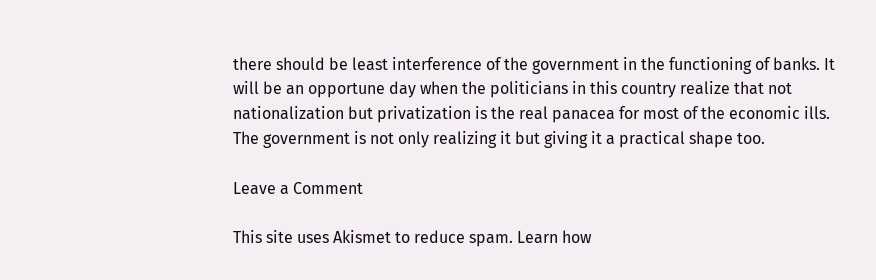there should be least interference of the government in the functioning of banks. It will be an opportune day when the politicians in this country realize that not nationalization but privatization is the real panacea for most of the economic ills. The government is not only realizing it but giving it a practical shape too.

Leave a Comment

This site uses Akismet to reduce spam. Learn how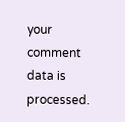your comment data is processed.